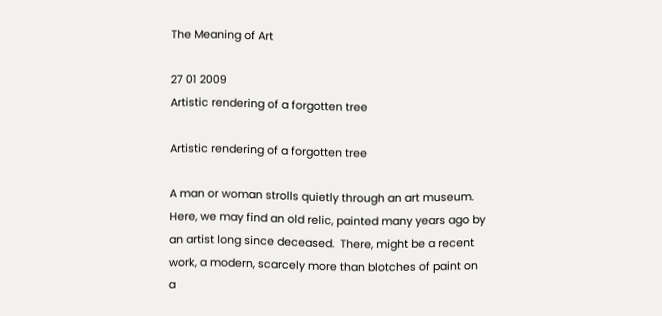The Meaning of Art

27 01 2009
Artistic rendering of a forgotten tree

Artistic rendering of a forgotten tree

A man or woman strolls quietly through an art museum.  Here, we may find an old relic, painted many years ago by an artist long since deceased.  There, might be a recent work, a modern, scarcely more than blotches of paint on a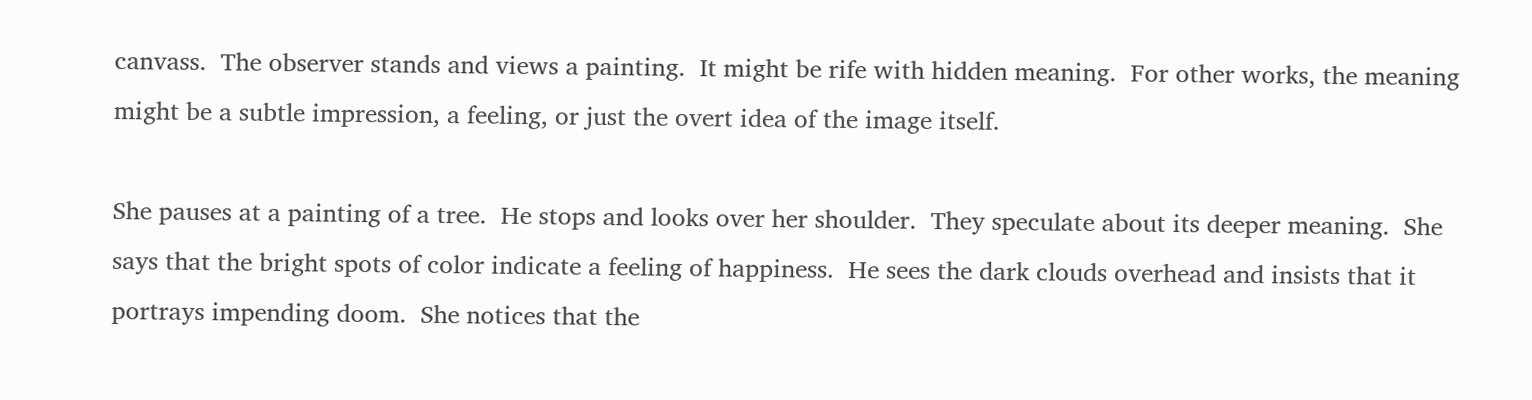canvass.  The observer stands and views a painting.  It might be rife with hidden meaning.  For other works, the meaning might be a subtle impression, a feeling, or just the overt idea of the image itself.

She pauses at a painting of a tree.  He stops and looks over her shoulder.  They speculate about its deeper meaning.  She says that the bright spots of color indicate a feeling of happiness.  He sees the dark clouds overhead and insists that it portrays impending doom.  She notices that the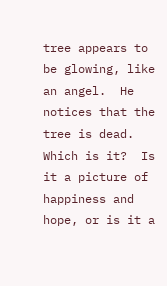tree appears to be glowing, like an angel.  He notices that the tree is dead.  Which is it?  Is it a picture of happiness and hope, or is it a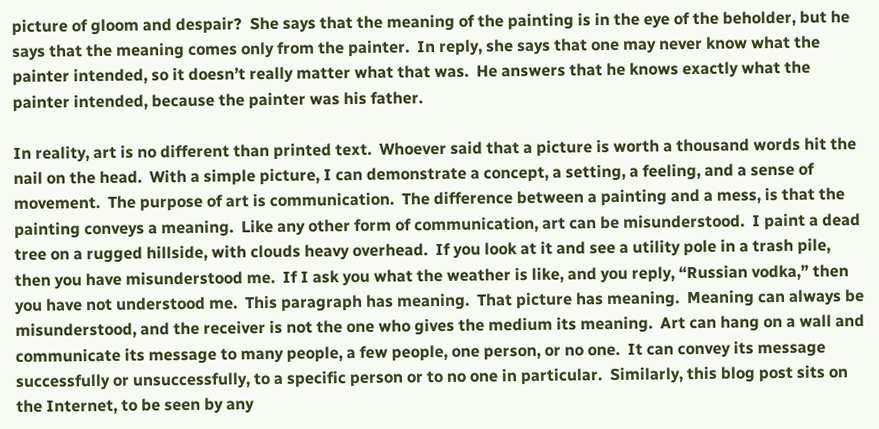picture of gloom and despair?  She says that the meaning of the painting is in the eye of the beholder, but he says that the meaning comes only from the painter.  In reply, she says that one may never know what the painter intended, so it doesn’t really matter what that was.  He answers that he knows exactly what the painter intended, because the painter was his father.

In reality, art is no different than printed text.  Whoever said that a picture is worth a thousand words hit the nail on the head.  With a simple picture, I can demonstrate a concept, a setting, a feeling, and a sense of movement.  The purpose of art is communication.  The difference between a painting and a mess, is that the painting conveys a meaning.  Like any other form of communication, art can be misunderstood.  I paint a dead tree on a rugged hillside, with clouds heavy overhead.  If you look at it and see a utility pole in a trash pile, then you have misunderstood me.  If I ask you what the weather is like, and you reply, “Russian vodka,” then you have not understood me.  This paragraph has meaning.  That picture has meaning.  Meaning can always be misunderstood, and the receiver is not the one who gives the medium its meaning.  Art can hang on a wall and communicate its message to many people, a few people, one person, or no one.  It can convey its message successfully or unsuccessfully, to a specific person or to no one in particular.  Similarly, this blog post sits on the Internet, to be seen by any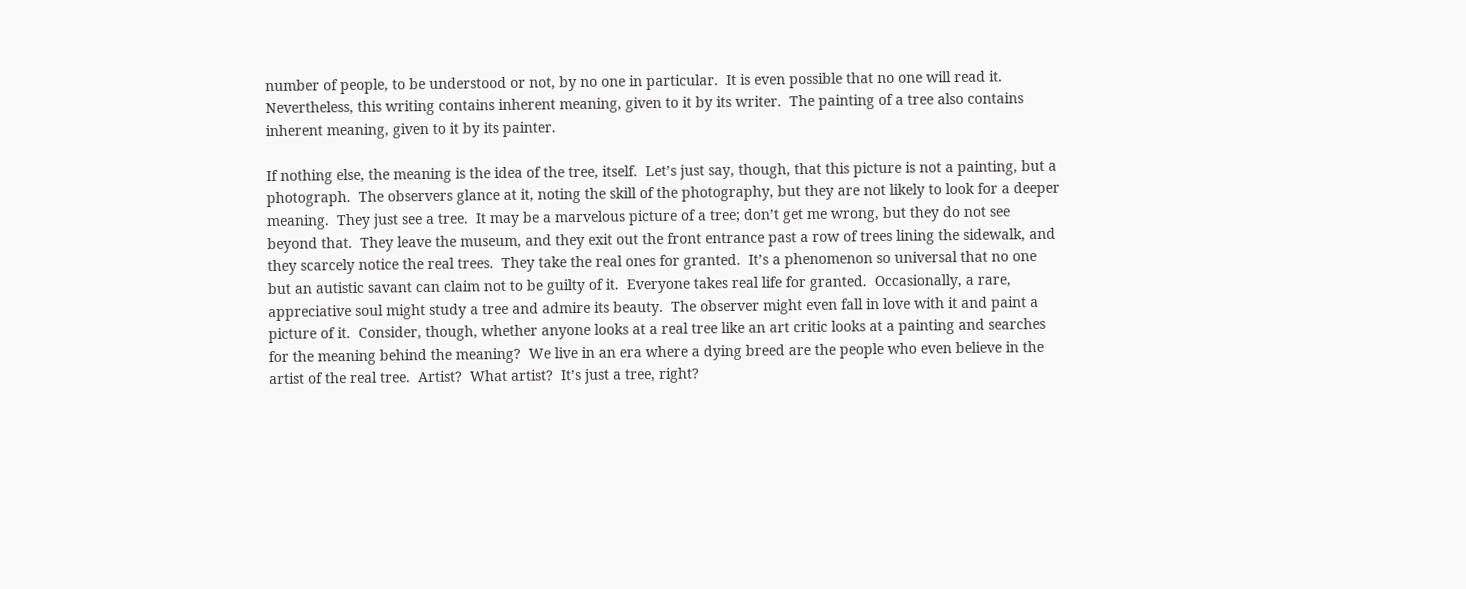number of people, to be understood or not, by no one in particular.  It is even possible that no one will read it.  Nevertheless, this writing contains inherent meaning, given to it by its writer.  The painting of a tree also contains inherent meaning, given to it by its painter.

If nothing else, the meaning is the idea of the tree, itself.  Let’s just say, though, that this picture is not a painting, but a photograph.  The observers glance at it, noting the skill of the photography, but they are not likely to look for a deeper meaning.  They just see a tree.  It may be a marvelous picture of a tree; don’t get me wrong, but they do not see beyond that.  They leave the museum, and they exit out the front entrance past a row of trees lining the sidewalk, and they scarcely notice the real trees.  They take the real ones for granted.  It’s a phenomenon so universal that no one but an autistic savant can claim not to be guilty of it.  Everyone takes real life for granted.  Occasionally, a rare, appreciative soul might study a tree and admire its beauty.  The observer might even fall in love with it and paint a picture of it.  Consider, though, whether anyone looks at a real tree like an art critic looks at a painting and searches for the meaning behind the meaning?  We live in an era where a dying breed are the people who even believe in the artist of the real tree.  Artist?  What artist?  It’s just a tree, right?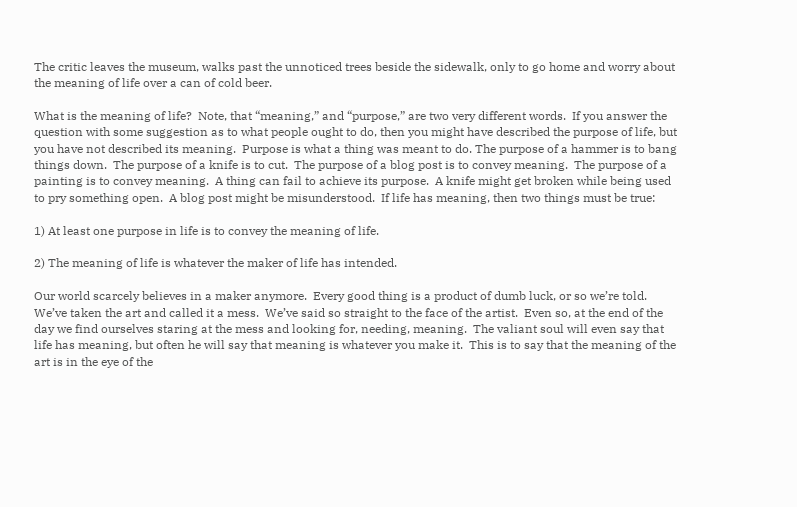The critic leaves the museum, walks past the unnoticed trees beside the sidewalk, only to go home and worry about the meaning of life over a can of cold beer.

What is the meaning of life?  Note, that “meaning,” and “purpose,” are two very different words.  If you answer the question with some suggestion as to what people ought to do, then you might have described the purpose of life, but you have not described its meaning.  Purpose is what a thing was meant to do. The purpose of a hammer is to bang things down.  The purpose of a knife is to cut.  The purpose of a blog post is to convey meaning.  The purpose of a painting is to convey meaning.  A thing can fail to achieve its purpose.  A knife might get broken while being used to pry something open.  A blog post might be misunderstood.  If life has meaning, then two things must be true:

1) At least one purpose in life is to convey the meaning of life.

2) The meaning of life is whatever the maker of life has intended.

Our world scarcely believes in a maker anymore.  Every good thing is a product of dumb luck, or so we’re told.  We’ve taken the art and called it a mess.  We’ve said so straight to the face of the artist.  Even so, at the end of the day we find ourselves staring at the mess and looking for, needing, meaning.  The valiant soul will even say that life has meaning, but often he will say that meaning is whatever you make it.  This is to say that the meaning of the art is in the eye of the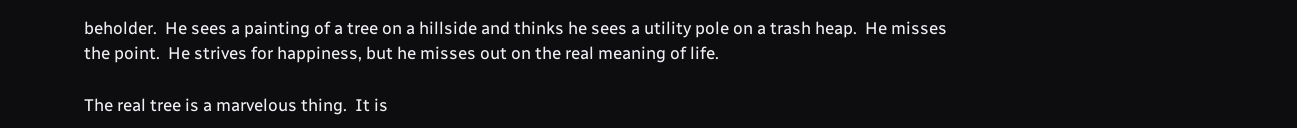beholder.  He sees a painting of a tree on a hillside and thinks he sees a utility pole on a trash heap.  He misses the point.  He strives for happiness, but he misses out on the real meaning of life.

The real tree is a marvelous thing.  It is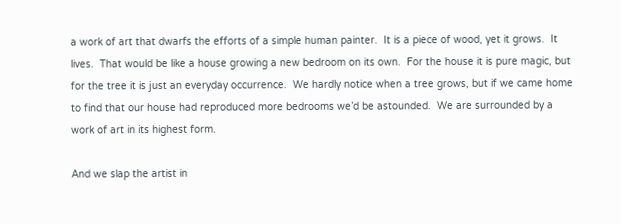a work of art that dwarfs the efforts of a simple human painter.  It is a piece of wood, yet it grows.  It lives.  That would be like a house growing a new bedroom on its own.  For the house it is pure magic, but for the tree it is just an everyday occurrence.  We hardly notice when a tree grows, but if we came home to find that our house had reproduced more bedrooms we’d be astounded.  We are surrounded by a work of art in its highest form.

And we slap the artist in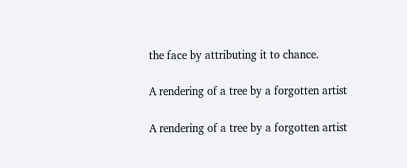the face by attributing it to chance.

A rendering of a tree by a forgotten artist

A rendering of a tree by a forgotten artist